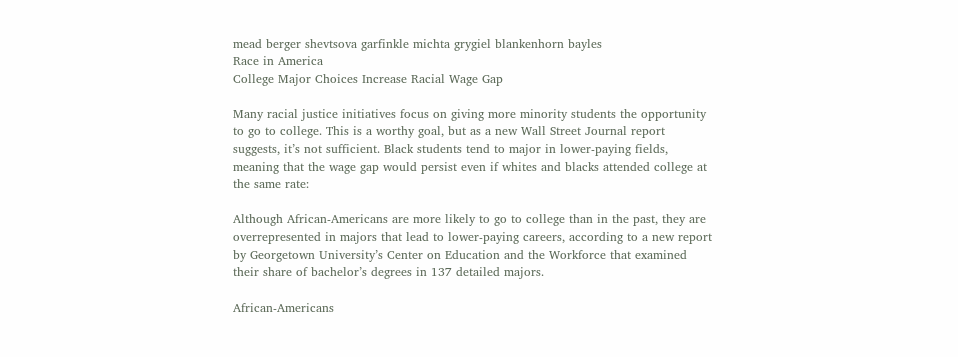mead berger shevtsova garfinkle michta grygiel blankenhorn bayles
Race in America
College Major Choices Increase Racial Wage Gap

Many racial justice initiatives focus on giving more minority students the opportunity to go to college. This is a worthy goal, but as a new Wall Street Journal report suggests, it’s not sufficient. Black students tend to major in lower-paying fields, meaning that the wage gap would persist even if whites and blacks attended college at the same rate:

Although African-Americans are more likely to go to college than in the past, they are overrepresented in majors that lead to lower-paying careers, according to a new report by Georgetown University’s Center on Education and the Workforce that examined their share of bachelor’s degrees in 137 detailed majors.

African-Americans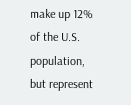make up 12% of the U.S. population, but represent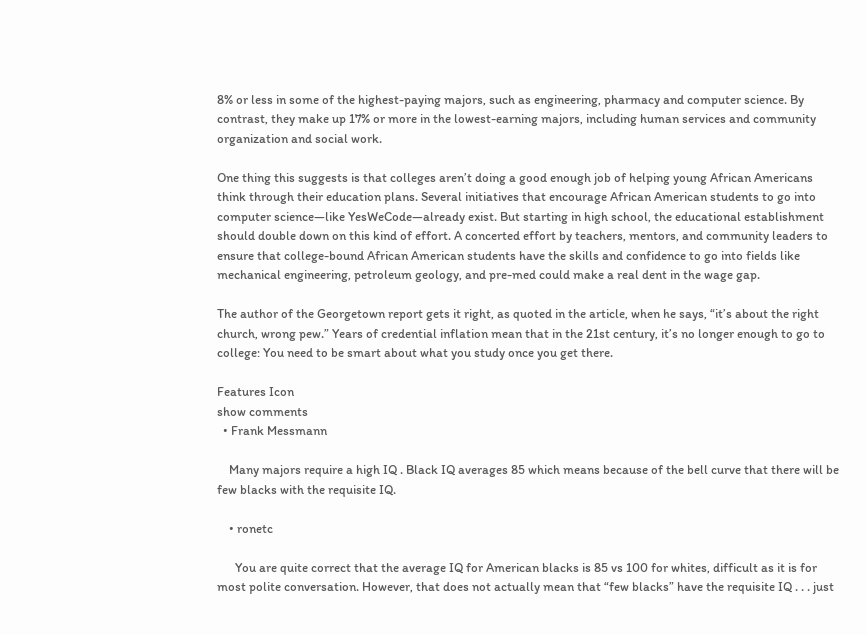8% or less in some of the highest-paying majors, such as engineering, pharmacy and computer science. By contrast, they make up 17% or more in the lowest-earning majors, including human services and community organization and social work.

One thing this suggests is that colleges aren’t doing a good enough job of helping young African Americans think through their education plans. Several initiatives that encourage African American students to go into computer science—like YesWeCode—already exist. But starting in high school, the educational establishment should double down on this kind of effort. A concerted effort by teachers, mentors, and community leaders to ensure that college-bound African American students have the skills and confidence to go into fields like mechanical engineering, petroleum geology, and pre-med could make a real dent in the wage gap.

The author of the Georgetown report gets it right, as quoted in the article, when he says, “it’s about the right church, wrong pew.” Years of credential inflation mean that in the 21st century, it’s no longer enough to go to college: You need to be smart about what you study once you get there.

Features Icon
show comments
  • Frank Messmann

    Many majors require a high IQ . Black IQ averages 85 which means because of the bell curve that there will be few blacks with the requisite IQ.

    • ronetc

      You are quite correct that the average IQ for American blacks is 85 vs 100 for whites, difficult as it is for most polite conversation. However, that does not actually mean that “few blacks” have the requisite IQ . . . just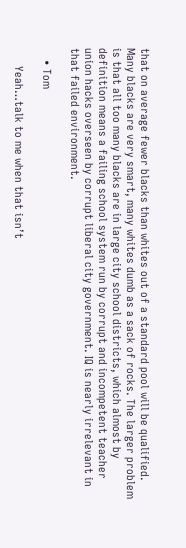that on average fewer blacks than whites out of a standard pool will be qualified. Many blacks are very smart, many whites dumb as a sack of rocks. The larger problem is that all too many blacks are in large city school districts, which almost by definition means a failing school system run by corrupt and incompetent teacher union hacks overseen by corrupt liberal city government. IQ is nearly irrelevant in that failed environment.

    • Tom

      Yeah…talk to me when that isn’t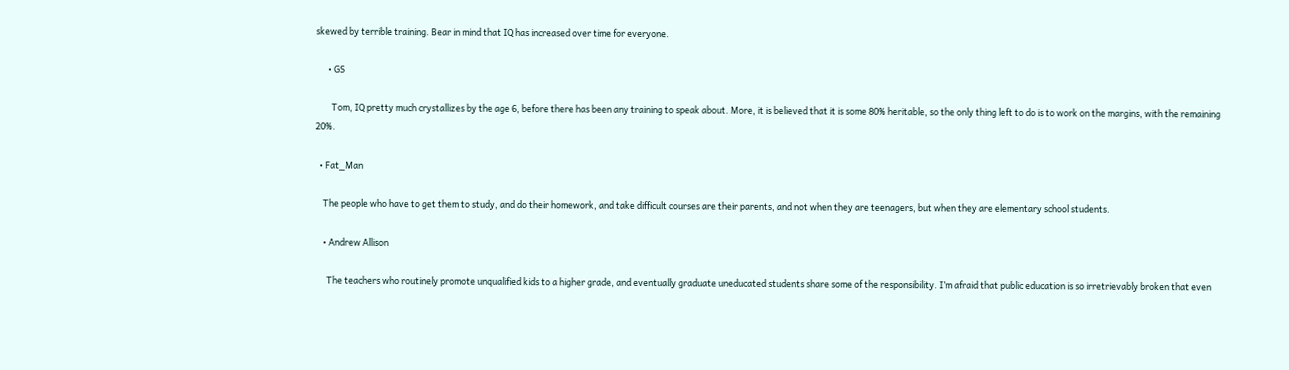skewed by terrible training. Bear in mind that IQ has increased over time for everyone.

      • GS

        Tom, IQ pretty much crystallizes by the age 6, before there has been any training to speak about. More, it is believed that it is some 80% heritable, so the only thing left to do is to work on the margins, with the remaining 20%.

  • Fat_Man

    The people who have to get them to study, and do their homework, and take difficult courses are their parents, and not when they are teenagers, but when they are elementary school students.

    • Andrew Allison

      The teachers who routinely promote unqualified kids to a higher grade, and eventually graduate uneducated students share some of the responsibility. I’m afraid that public education is so irretrievably broken that even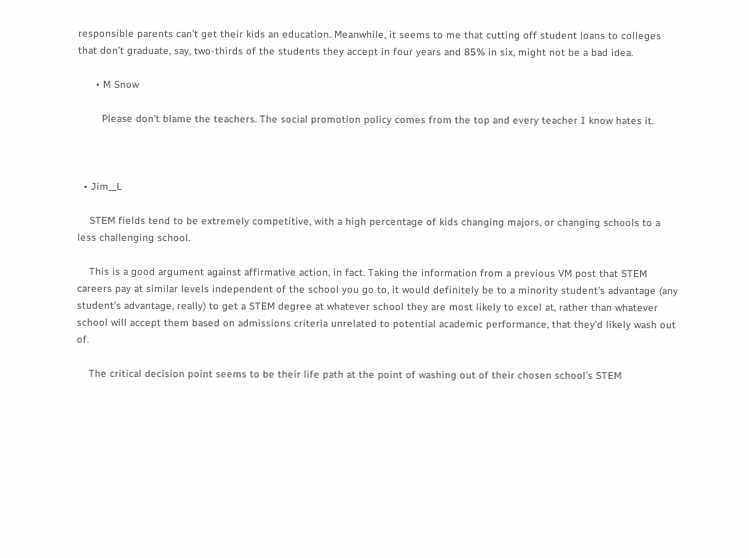responsible parents can’t get their kids an education. Meanwhile, it seems to me that cutting off student loans to colleges that don’t graduate, say, two-thirds of the students they accept in four years and 85% in six, might not be a bad idea.

      • M Snow

        Please don’t blame the teachers. The social promotion policy comes from the top and every teacher I know hates it.



  • Jim__L

    STEM fields tend to be extremely competitive, with a high percentage of kids changing majors, or changing schools to a less challenging school.

    This is a good argument against affirmative action, in fact. Taking the information from a previous VM post that STEM careers pay at similar levels independent of the school you go to, it would definitely be to a minority student’s advantage (any student’s advantage, really) to get a STEM degree at whatever school they are most likely to excel at, rather than whatever school will accept them based on admissions criteria unrelated to potential academic performance, that they’d likely wash out of.

    The critical decision point seems to be their life path at the point of washing out of their chosen school’s STEM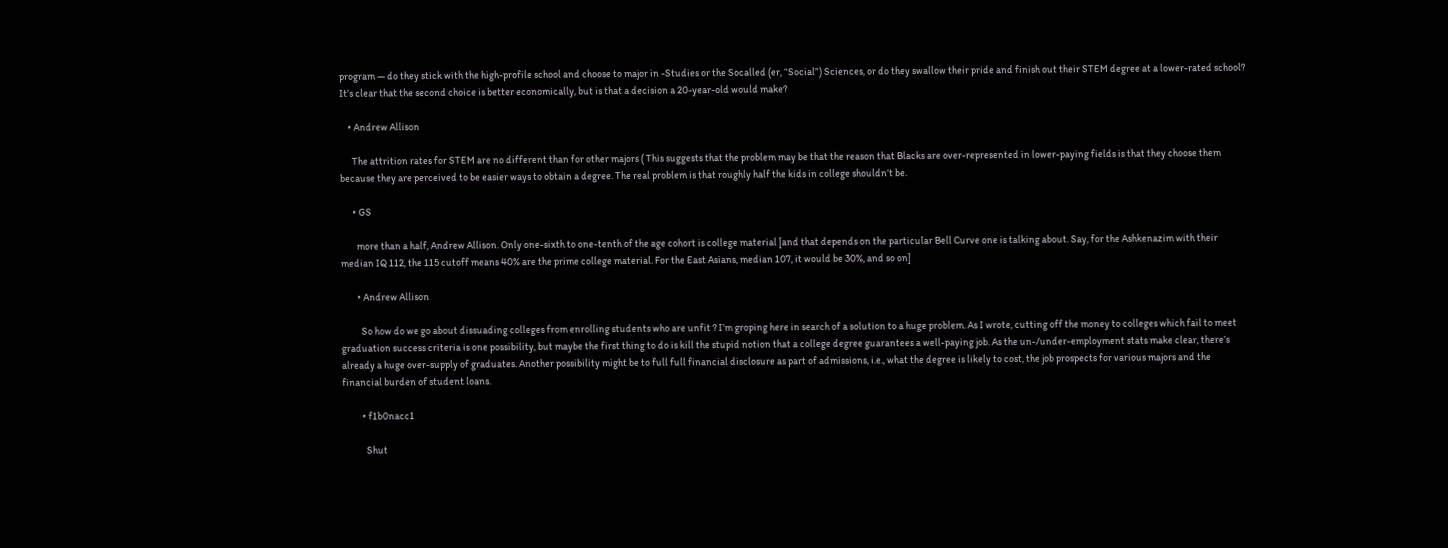program — do they stick with the high-profile school and choose to major in -Studies or the Socalled (er, “Social”) Sciences, or do they swallow their pride and finish out their STEM degree at a lower-rated school? It’s clear that the second choice is better economically, but is that a decision a 20-year-old would make?

    • Andrew Allison

      The attrition rates for STEM are no different than for other majors ( This suggests that the problem may be that the reason that Blacks are over-represented in lower-paying fields is that they choose them because they are perceived to be easier ways to obtain a degree. The real problem is that roughly half the kids in college shouldn’t be.

      • GS

        more than a half, Andrew Allison. Only one-sixth to one-tenth of the age cohort is college material [and that depends on the particular Bell Curve one is talking about. Say, for the Ashkenazim with their median IQ 112, the 115 cutoff means 40% are the prime college material. For the East Asians, median 107, it would be 30%, and so on]

        • Andrew Allison

          So how do we go about dissuading colleges from enrolling students who are unfit ? I’m groping here in search of a solution to a huge problem. As I wrote, cutting off the money to colleges which fail to meet graduation success criteria is one possibility, but maybe the first thing to do is kill the stupid notion that a college degree guarantees a well-paying job. As the un-/under-employment stats make clear, there’s already a huge over-supply of graduates. Another possibility might be to full full financial disclosure as part of admissions, i.e., what the degree is likely to cost, the job prospects for various majors and the financial burden of student loans.

          • f1b0nacc1

            Shut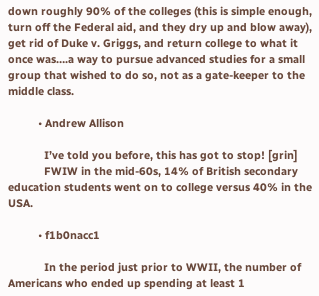down roughly 90% of the colleges (this is simple enough, turn off the Federal aid, and they dry up and blow away), get rid of Duke v. Griggs, and return college to what it once was….a way to pursue advanced studies for a small group that wished to do so, not as a gate-keeper to the middle class.

          • Andrew Allison

            I’ve told you before, this has got to stop! [grin]
            FWIW in the mid-60s, 14% of British secondary education students went on to college versus 40% in the USA.

          • f1b0nacc1

            In the period just prior to WWII, the number of Americans who ended up spending at least 1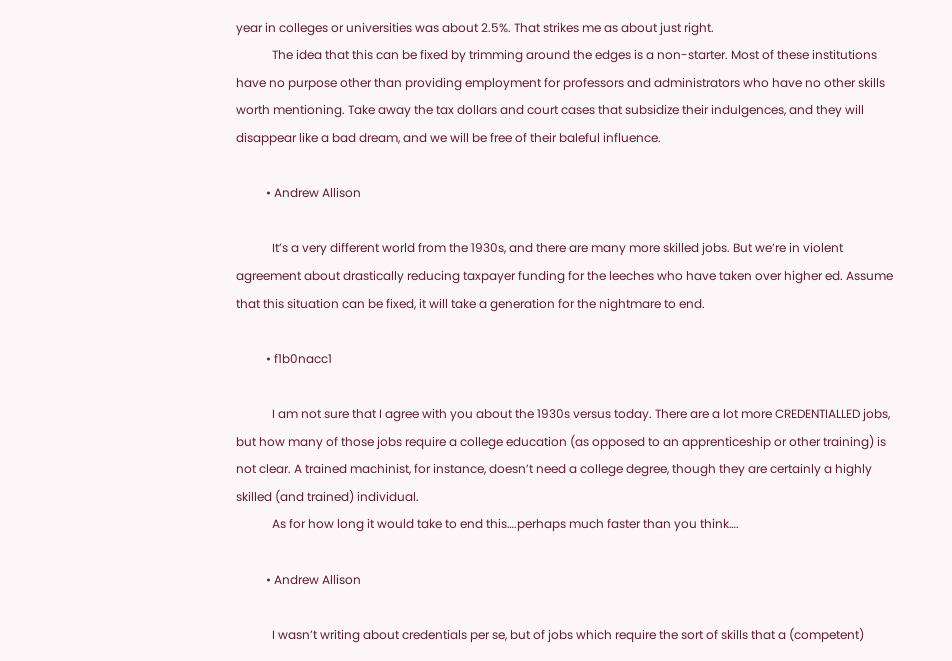year in colleges or universities was about 2.5%. That strikes me as about just right.
            The idea that this can be fixed by trimming around the edges is a non-starter. Most of these institutions have no purpose other than providing employment for professors and administrators who have no other skills worth mentioning. Take away the tax dollars and court cases that subsidize their indulgences, and they will disappear like a bad dream, and we will be free of their baleful influence.

          • Andrew Allison

            It’s a very different world from the 1930s, and there are many more skilled jobs. But we’re in violent agreement about drastically reducing taxpayer funding for the leeches who have taken over higher ed. Assume that this situation can be fixed, it will take a generation for the nightmare to end.

          • f1b0nacc1

            I am not sure that I agree with you about the 1930s versus today. There are a lot more CREDENTIALLED jobs, but how many of those jobs require a college education (as opposed to an apprenticeship or other training) is not clear. A trained machinist, for instance, doesn’t need a college degree, though they are certainly a highly skilled (and trained) individual.
            As for how long it would take to end this….perhaps much faster than you think….

          • Andrew Allison

            I wasn’t writing about credentials per se, but of jobs which require the sort of skills that a (competent)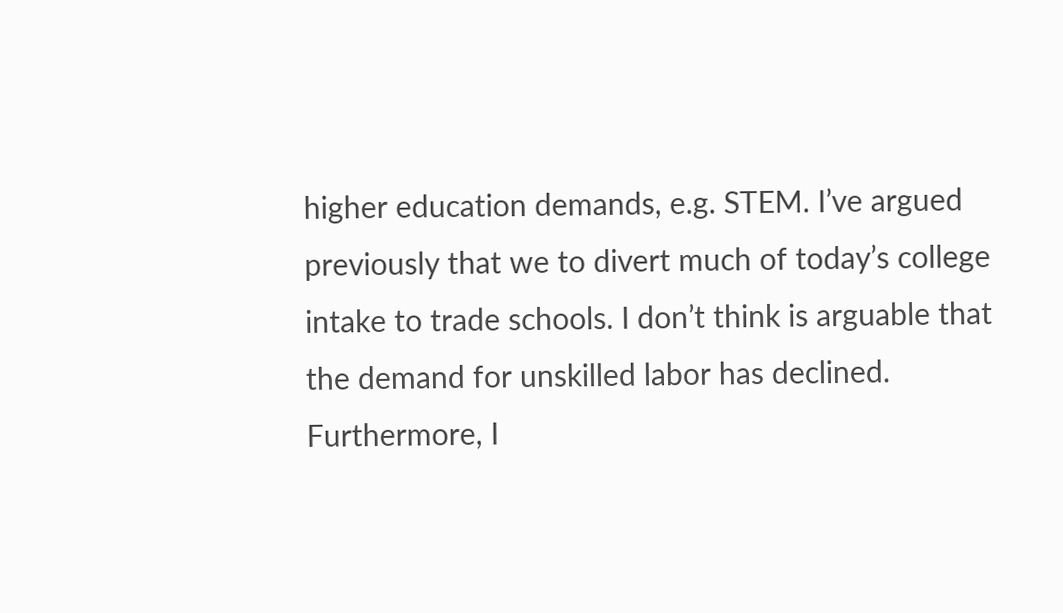higher education demands, e.g. STEM. I’ve argued previously that we to divert much of today’s college intake to trade schools. I don’t think is arguable that the demand for unskilled labor has declined. Furthermore, I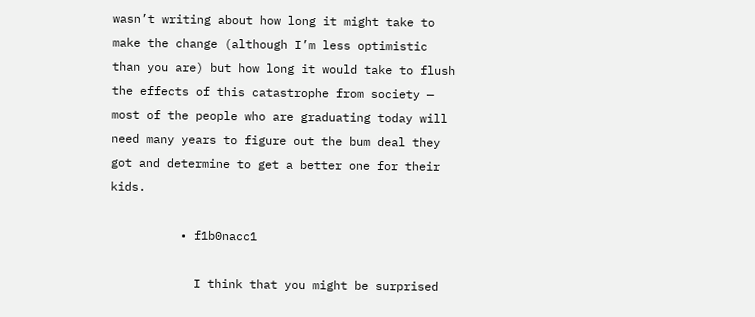wasn’t writing about how long it might take to make the change (although I’m less optimistic than you are) but how long it would take to flush the effects of this catastrophe from society — most of the people who are graduating today will need many years to figure out the bum deal they got and determine to get a better one for their kids.

          • f1b0nacc1

            I think that you might be surprised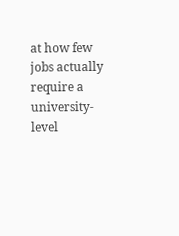at how few jobs actually require a university-level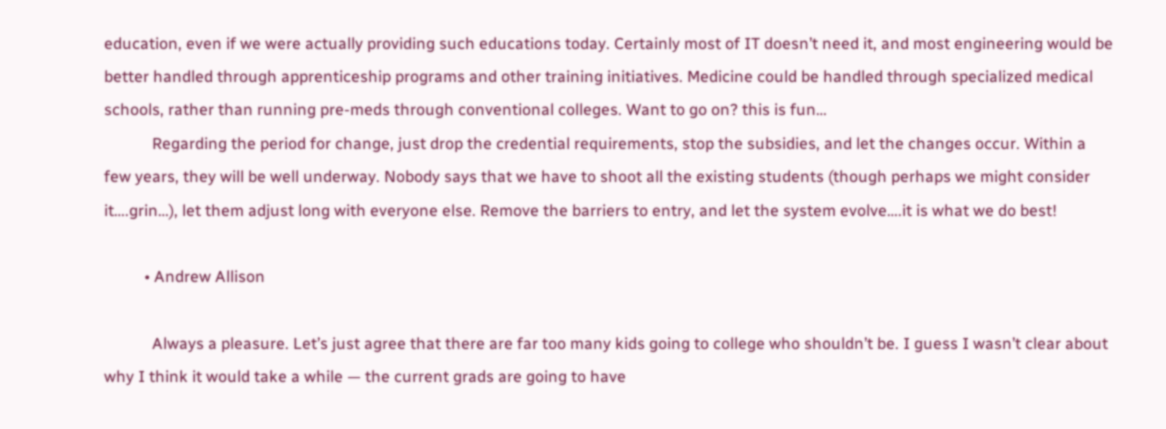education, even if we were actually providing such educations today. Certainly most of IT doesn’t need it, and most engineering would be better handled through apprenticeship programs and other training initiatives. Medicine could be handled through specialized medical schools, rather than running pre-meds through conventional colleges. Want to go on? this is fun…
            Regarding the period for change, just drop the credential requirements, stop the subsidies, and let the changes occur. Within a few years, they will be well underway. Nobody says that we have to shoot all the existing students (though perhaps we might consider it….grin…), let them adjust long with everyone else. Remove the barriers to entry, and let the system evolve….it is what we do best!

          • Andrew Allison

            Always a pleasure. Let’s just agree that there are far too many kids going to college who shouldn’t be. I guess I wasn’t clear about why I think it would take a while — the current grads are going to have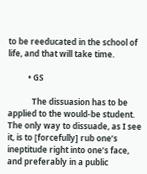to be reeducated in the school of life, and that will take time.

          • GS

            The dissuasion has to be applied to the would-be student. The only way to dissuade, as I see it, is to [forcefully] rub one’s ineptitude right into one’s face, and preferably in a public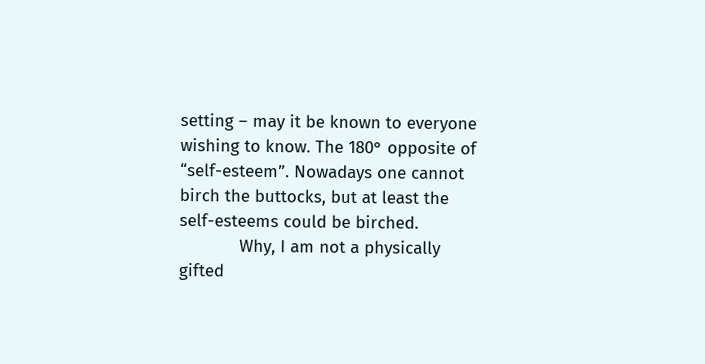setting – may it be known to everyone wishing to know. The 180° opposite of “self-esteem”. Nowadays one cannot birch the buttocks, but at least the self-esteems could be birched.
            Why, I am not a physically gifted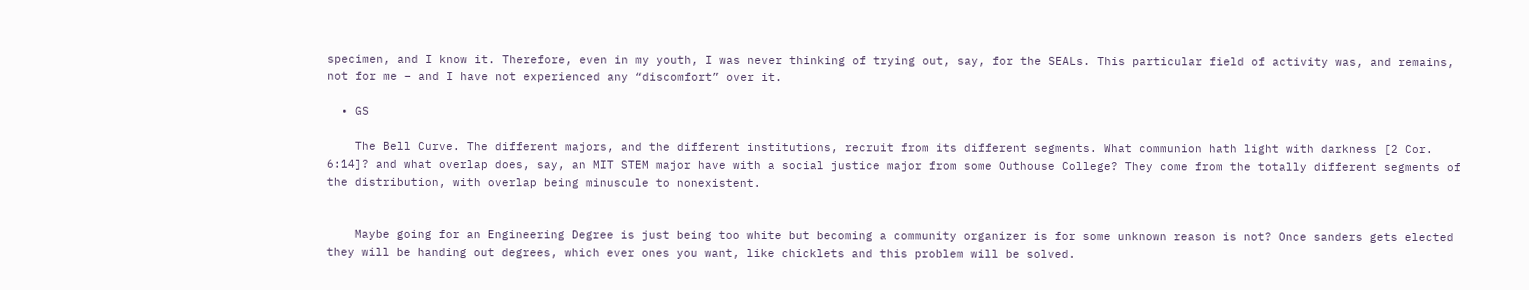specimen, and I know it. Therefore, even in my youth, I was never thinking of trying out, say, for the SEALs. This particular field of activity was, and remains, not for me – and I have not experienced any “discomfort” over it.

  • GS

    The Bell Curve. The different majors, and the different institutions, recruit from its different segments. What communion hath light with darkness [2 Cor. 6:14]? and what overlap does, say, an MIT STEM major have with a social justice major from some Outhouse College? They come from the totally different segments of the distribution, with overlap being minuscule to nonexistent.


    Maybe going for an Engineering Degree is just being too white but becoming a community organizer is for some unknown reason is not? Once sanders gets elected they will be handing out degrees, which ever ones you want, like chicklets and this problem will be solved.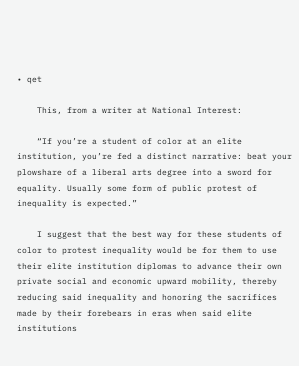• qet

    This, from a writer at National Interest:

    “If you’re a student of color at an elite institution, you’re fed a distinct narrative: beat your plowshare of a liberal arts degree into a sword for equality. Usually some form of public protest of inequality is expected.”

    I suggest that the best way for these students of color to protest inequality would be for them to use their elite institution diplomas to advance their own private social and economic upward mobility, thereby reducing said inequality and honoring the sacrifices made by their forebears in eras when said elite institutions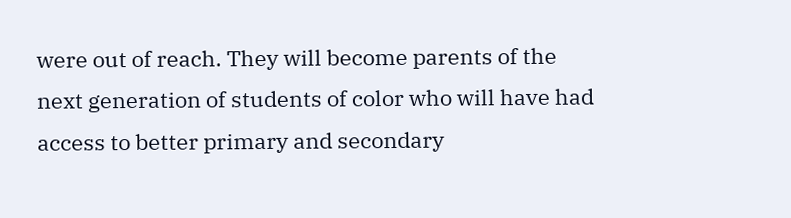were out of reach. They will become parents of the next generation of students of color who will have had access to better primary and secondary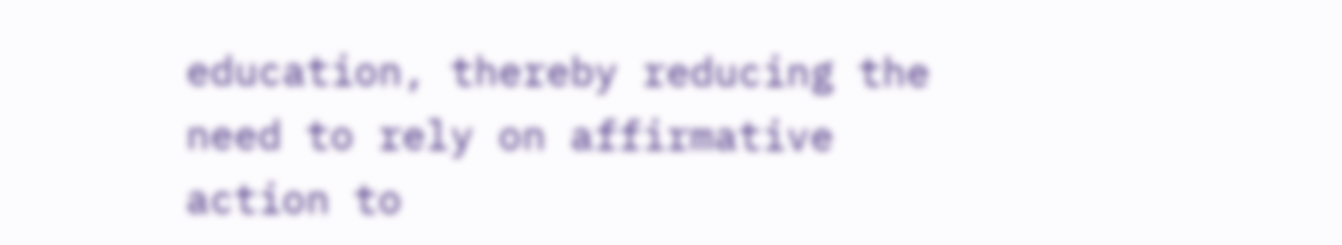education, thereby reducing the need to rely on affirmative action to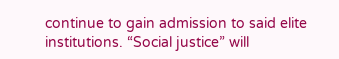continue to gain admission to said elite institutions. “Social justice” will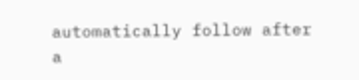automatically follow after a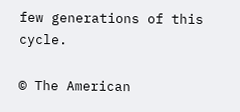few generations of this cycle.

© The American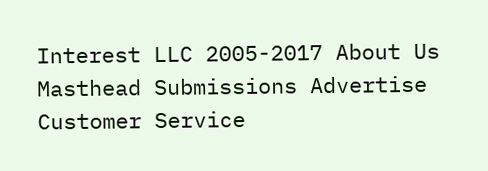Interest LLC 2005-2017 About Us Masthead Submissions Advertise Customer Service